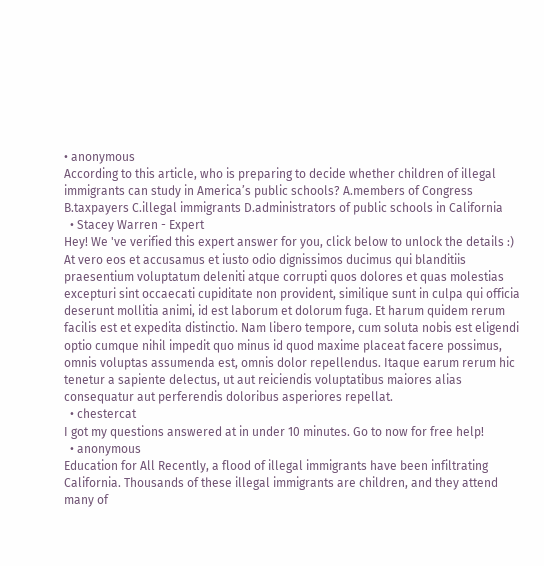• anonymous
According to this article, who is preparing to decide whether children of illegal immigrants can study in America’s public schools? A.members of Congress B.taxpayers C.illegal immigrants D.administrators of public schools in California
  • Stacey Warren - Expert
Hey! We 've verified this expert answer for you, click below to unlock the details :)
At vero eos et accusamus et iusto odio dignissimos ducimus qui blanditiis praesentium voluptatum deleniti atque corrupti quos dolores et quas molestias excepturi sint occaecati cupiditate non provident, similique sunt in culpa qui officia deserunt mollitia animi, id est laborum et dolorum fuga. Et harum quidem rerum facilis est et expedita distinctio. Nam libero tempore, cum soluta nobis est eligendi optio cumque nihil impedit quo minus id quod maxime placeat facere possimus, omnis voluptas assumenda est, omnis dolor repellendus. Itaque earum rerum hic tenetur a sapiente delectus, ut aut reiciendis voluptatibus maiores alias consequatur aut perferendis doloribus asperiores repellat.
  • chestercat
I got my questions answered at in under 10 minutes. Go to now for free help!
  • anonymous
Education for All Recently, a flood of illegal immigrants have been infiltrating California. Thousands of these illegal immigrants are children, and they attend many of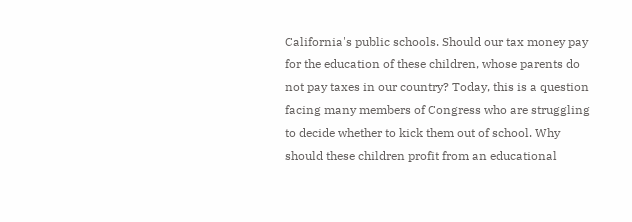California's public schools. Should our tax money pay for the education of these children, whose parents do not pay taxes in our country? Today, this is a question facing many members of Congress who are struggling to decide whether to kick them out of school. Why should these children profit from an educational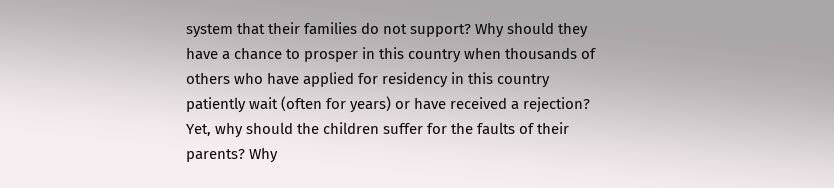system that their families do not support? Why should they have a chance to prosper in this country when thousands of others who have applied for residency in this country patiently wait (often for years) or have received a rejection? Yet, why should the children suffer for the faults of their parents? Why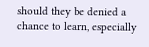should they be denied a chance to learn, especially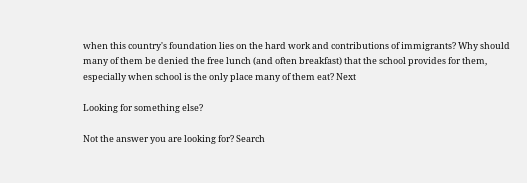when this country's foundation lies on the hard work and contributions of immigrants? Why should many of them be denied the free lunch (and often breakfast) that the school provides for them, especially when school is the only place many of them eat? Next

Looking for something else?

Not the answer you are looking for? Search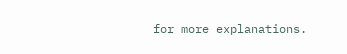for more explanations.